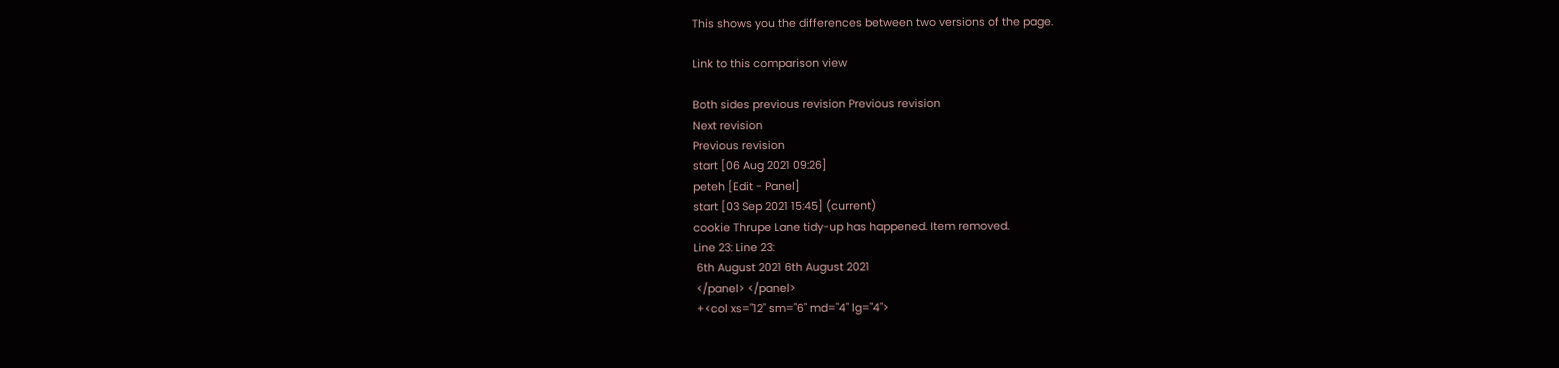This shows you the differences between two versions of the page.

Link to this comparison view

Both sides previous revision Previous revision
Next revision
Previous revision
start [06 Aug 2021 09:26]
peteh [Edit - Panel]
start [03 Sep 2021 15:45] (current)
cookie Thrupe Lane tidy-up has happened. Item removed.
Line 23: Line 23:
 6th August 2021 6th August 2021
 </panel> </panel>
 +<col xs="12" sm="6" md="4" lg="4">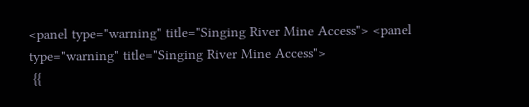<panel type="warning" title="Singing River Mine Access"> <panel type="warning" title="Singing River Mine Access">
 {{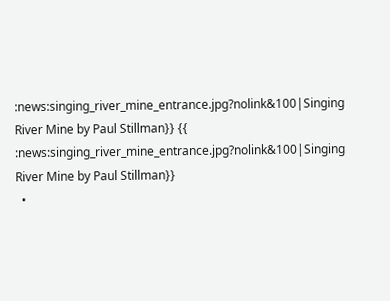:news:singing_river_mine_entrance.jpg?nolink&100|Singing River Mine by Paul Stillman}} {{ :news:singing_river_mine_entrance.jpg?nolink&100|Singing River Mine by Paul Stillman}}
  •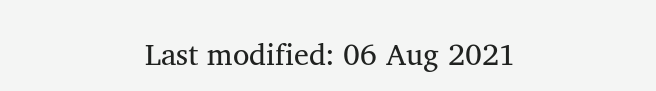Last modified: 06 Aug 2021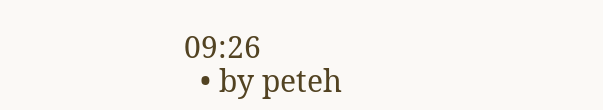09:26
  • by peteh